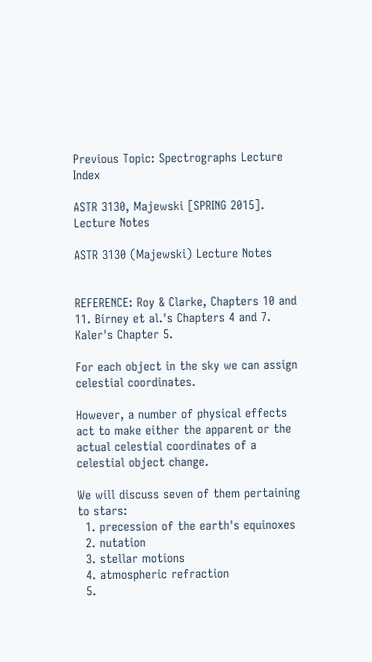Previous Topic: Spectrographs Lecture Index

ASTR 3130, Majewski [SPRING 2015]. Lecture Notes

ASTR 3130 (Majewski) Lecture Notes


REFERENCE: Roy & Clarke, Chapters 10 and 11. Birney et al.'s Chapters 4 and 7. Kaler's Chapter 5.

For each object in the sky we can assign celestial coordinates.

However, a number of physical effects act to make either the apparent or the actual celestial coordinates of a celestial object change.

We will discuss seven of them pertaining to stars:
  1. precession of the earth's equinoxes
  2. nutation
  3. stellar motions
  4. atmospheric refraction
  5.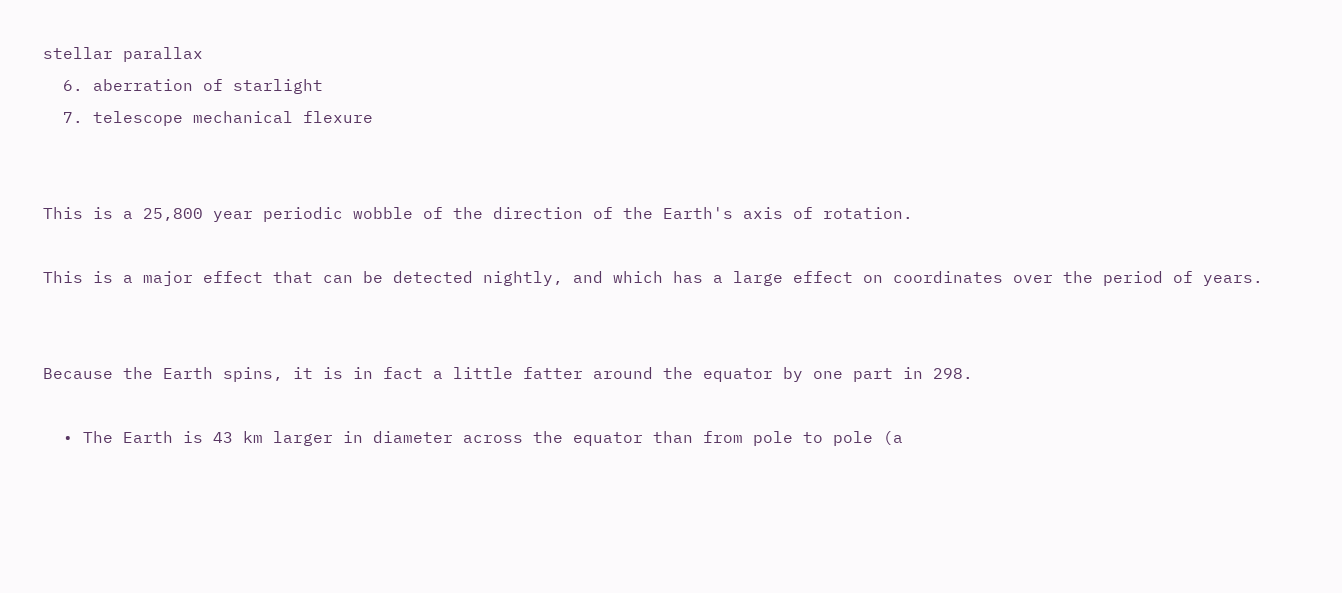stellar parallax
  6. aberration of starlight
  7. telescope mechanical flexure


This is a 25,800 year periodic wobble of the direction of the Earth's axis of rotation.

This is a major effect that can be detected nightly, and which has a large effect on coordinates over the period of years.


Because the Earth spins, it is in fact a little fatter around the equator by one part in 298.

  • The Earth is 43 km larger in diameter across the equator than from pole to pole (a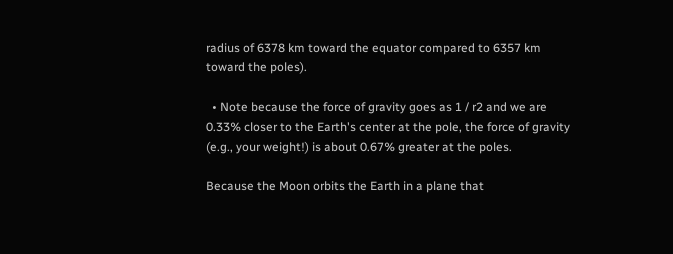radius of 6378 km toward the equator compared to 6357 km toward the poles).

  • Note because the force of gravity goes as 1 / r2 and we are 0.33% closer to the Earth's center at the pole, the force of gravity (e.g., your weight!) is about 0.67% greater at the poles.

Because the Moon orbits the Earth in a plane that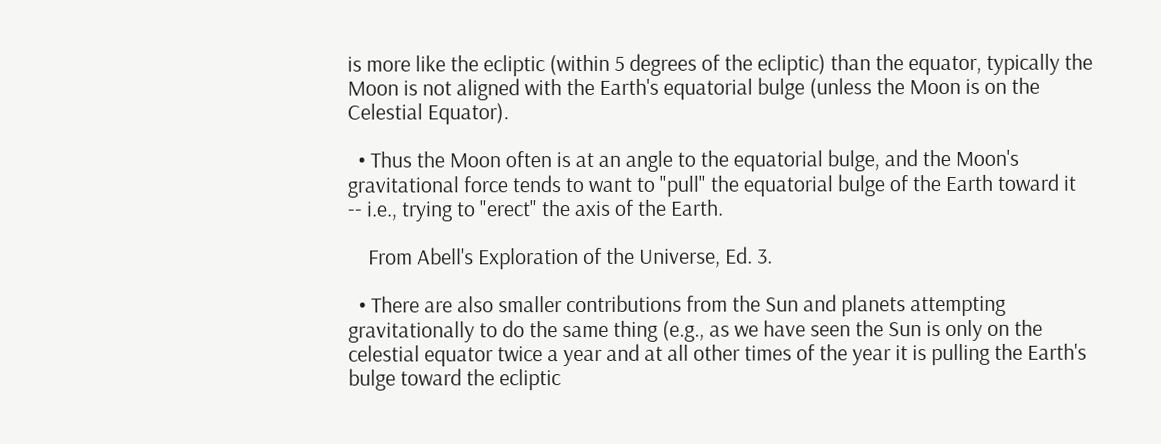is more like the ecliptic (within 5 degrees of the ecliptic) than the equator, typically the Moon is not aligned with the Earth's equatorial bulge (unless the Moon is on the Celestial Equator).

  • Thus the Moon often is at an angle to the equatorial bulge, and the Moon's gravitational force tends to want to "pull" the equatorial bulge of the Earth toward it -- i.e., trying to "erect" the axis of the Earth.

    From Abell's Exploration of the Universe, Ed. 3.

  • There are also smaller contributions from the Sun and planets attempting gravitationally to do the same thing (e.g., as we have seen the Sun is only on the celestial equator twice a year and at all other times of the year it is pulling the Earth's bulge toward the ecliptic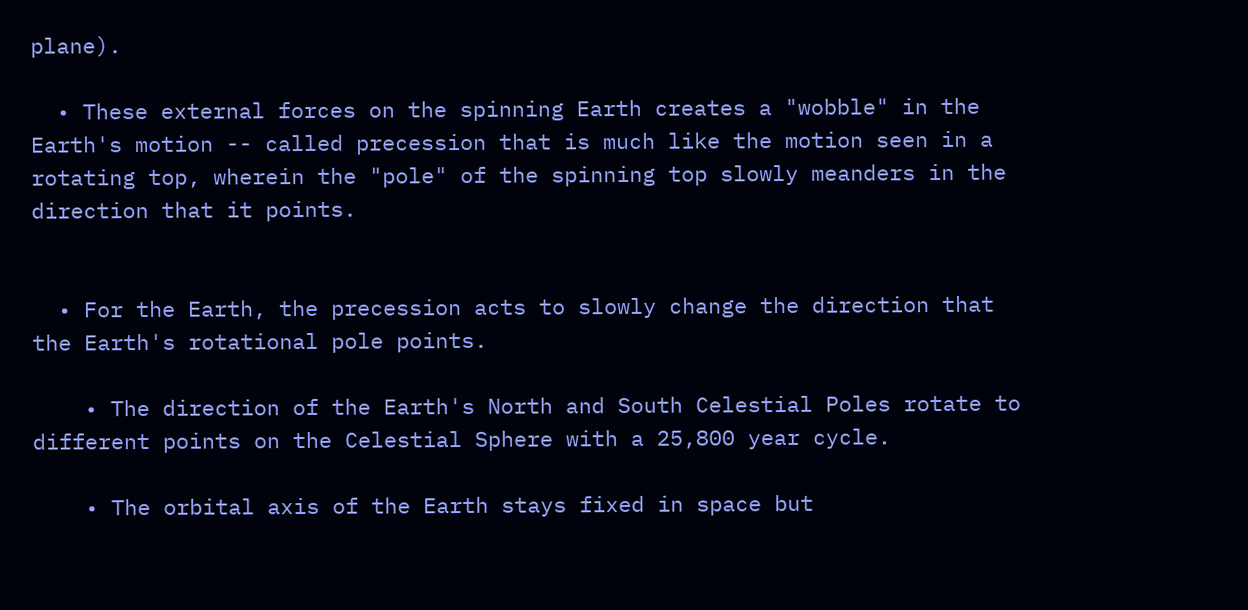plane).

  • These external forces on the spinning Earth creates a "wobble" in the Earth's motion -- called precession that is much like the motion seen in a rotating top, wherein the "pole" of the spinning top slowly meanders in the direction that it points.


  • For the Earth, the precession acts to slowly change the direction that the Earth's rotational pole points.

    • The direction of the Earth's North and South Celestial Poles rotate to different points on the Celestial Sphere with a 25,800 year cycle.

    • The orbital axis of the Earth stays fixed in space but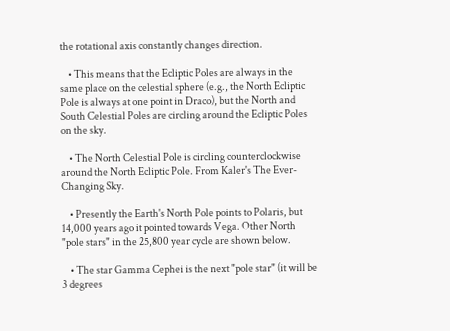the rotational axis constantly changes direction.

    • This means that the Ecliptic Poles are always in the same place on the celestial sphere (e.g., the North Ecliptic Pole is always at one point in Draco), but the North and South Celestial Poles are circling around the Ecliptic Poles on the sky.

    • The North Celestial Pole is circling counterclockwise around the North Ecliptic Pole. From Kaler's The Ever-Changing Sky.

    • Presently the Earth's North Pole points to Polaris, but 14,000 years ago it pointed towards Vega. Other North "pole stars" in the 25,800 year cycle are shown below.

    • The star Gamma Cephei is the next "pole star" (it will be 3 degrees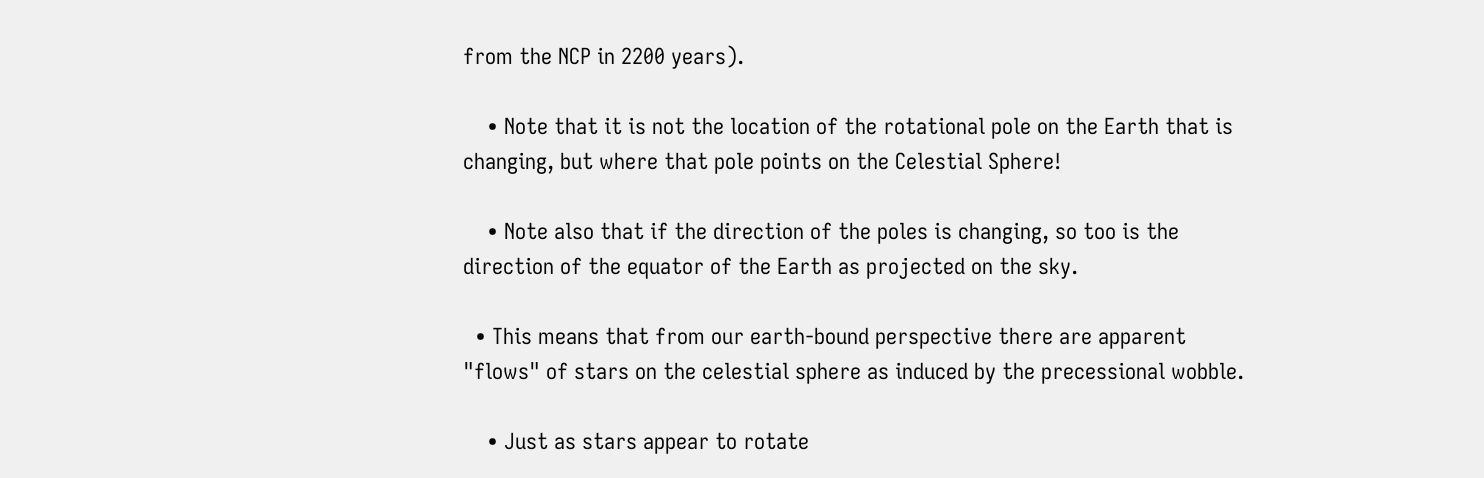from the NCP in 2200 years).

    • Note that it is not the location of the rotational pole on the Earth that is changing, but where that pole points on the Celestial Sphere!

    • Note also that if the direction of the poles is changing, so too is the direction of the equator of the Earth as projected on the sky.

  • This means that from our earth-bound perspective there are apparent "flows" of stars on the celestial sphere as induced by the precessional wobble.

    • Just as stars appear to rotate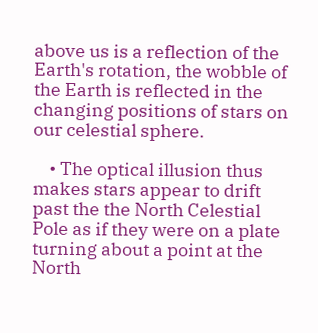above us is a reflection of the Earth's rotation, the wobble of the Earth is reflected in the changing positions of stars on our celestial sphere.

    • The optical illusion thus makes stars appear to drift past the the North Celestial Pole as if they were on a plate turning about a point at the North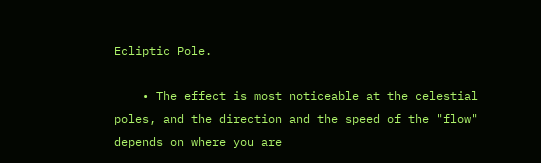Ecliptic Pole.

    • The effect is most noticeable at the celestial poles, and the direction and the speed of the "flow" depends on where you are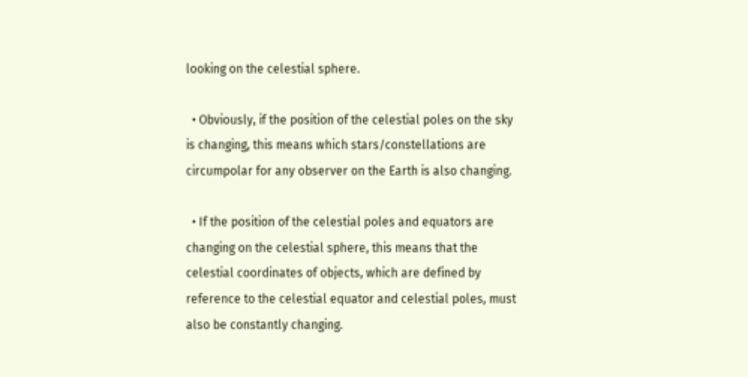looking on the celestial sphere.

  • Obviously, if the position of the celestial poles on the sky is changing, this means which stars/constellations are circumpolar for any observer on the Earth is also changing.

  • If the position of the celestial poles and equators are changing on the celestial sphere, this means that the celestial coordinates of objects, which are defined by reference to the celestial equator and celestial poles, must also be constantly changing.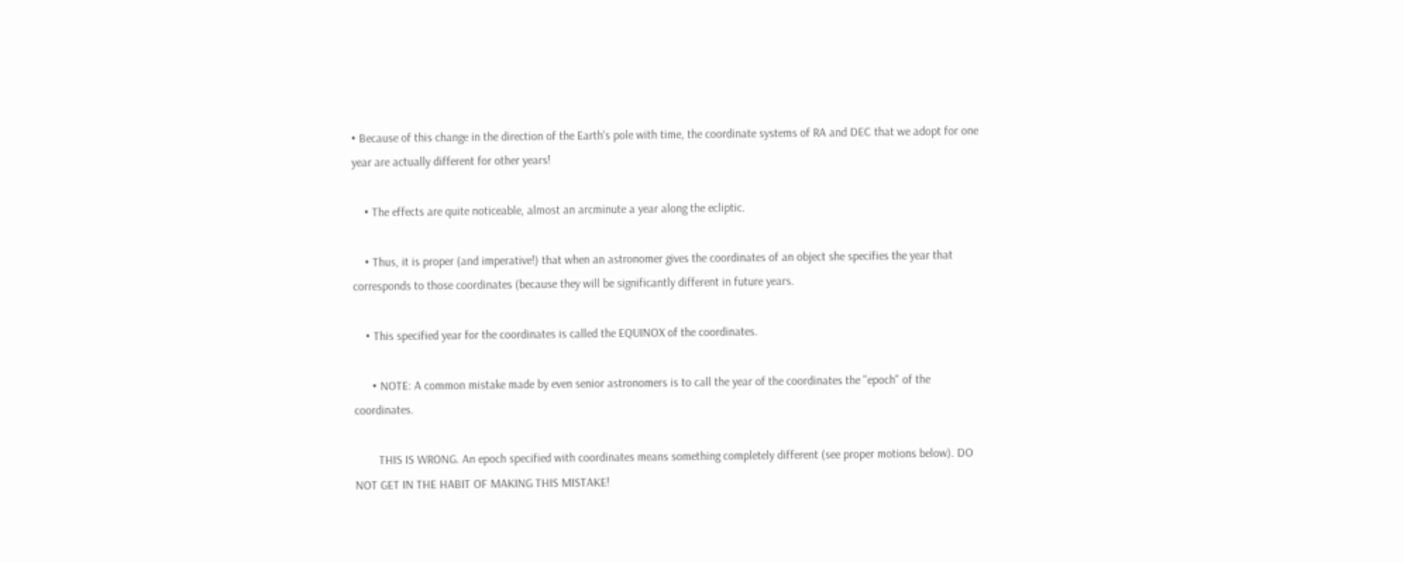• Because of this change in the direction of the Earth's pole with time, the coordinate systems of RA and DEC that we adopt for one year are actually different for other years!

    • The effects are quite noticeable, almost an arcminute a year along the ecliptic.

    • Thus, it is proper (and imperative!) that when an astronomer gives the coordinates of an object she specifies the year that corresponds to those coordinates (because they will be significantly different in future years.

    • This specified year for the coordinates is called the EQUINOX of the coordinates.

      • NOTE: A common mistake made by even senior astronomers is to call the year of the coordinates the "epoch" of the coordinates.

        THIS IS WRONG. An epoch specified with coordinates means something completely different (see proper motions below). DO NOT GET IN THE HABIT OF MAKING THIS MISTAKE!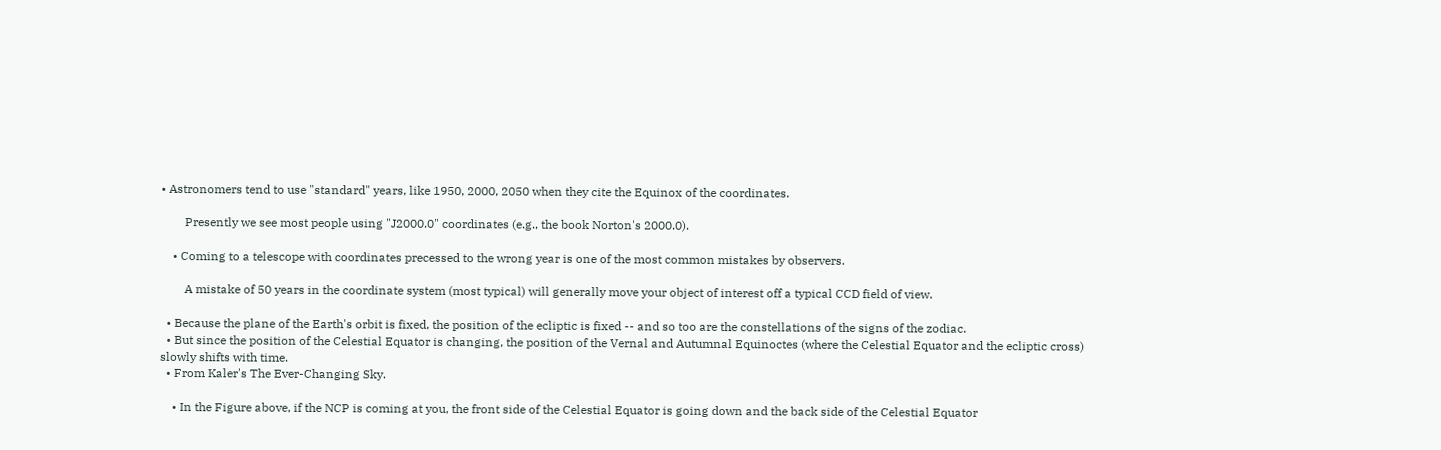• Astronomers tend to use "standard" years, like 1950, 2000, 2050 when they cite the Equinox of the coordinates.

        Presently we see most people using "J2000.0" coordinates (e.g., the book Norton's 2000.0).

    • Coming to a telescope with coordinates precessed to the wrong year is one of the most common mistakes by observers.

        A mistake of 50 years in the coordinate system (most typical) will generally move your object of interest off a typical CCD field of view.

  • Because the plane of the Earth's orbit is fixed, the position of the ecliptic is fixed -- and so too are the constellations of the signs of the zodiac.
  • But since the position of the Celestial Equator is changing, the position of the Vernal and Autumnal Equinoctes (where the Celestial Equator and the ecliptic cross) slowly shifts with time.
  • From Kaler's The Ever-Changing Sky.

    • In the Figure above, if the NCP is coming at you, the front side of the Celestial Equator is going down and the back side of the Celestial Equator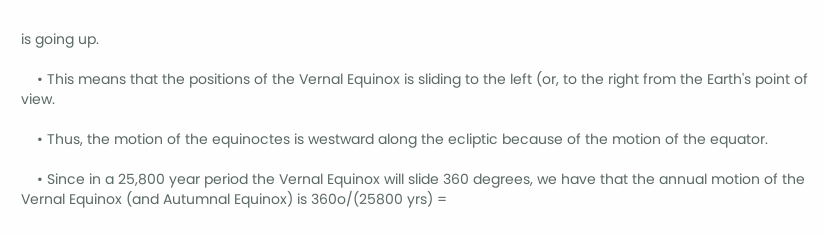is going up.

    • This means that the positions of the Vernal Equinox is sliding to the left (or, to the right from the Earth's point of view.

    • Thus, the motion of the equinoctes is westward along the ecliptic because of the motion of the equator.

    • Since in a 25,800 year period the Vernal Equinox will slide 360 degrees, we have that the annual motion of the Vernal Equinox (and Autumnal Equinox) is 360o/(25800 yrs) =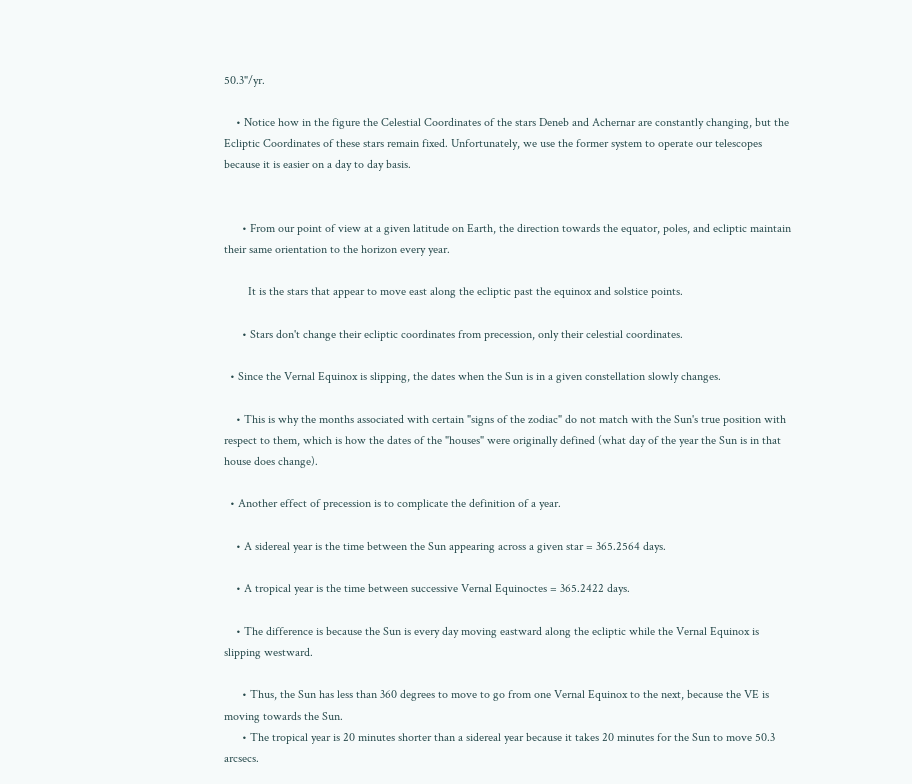50.3"/yr.

    • Notice how in the figure the Celestial Coordinates of the stars Deneb and Achernar are constantly changing, but the Ecliptic Coordinates of these stars remain fixed. Unfortunately, we use the former system to operate our telescopes because it is easier on a day to day basis.


      • From our point of view at a given latitude on Earth, the direction towards the equator, poles, and ecliptic maintain their same orientation to the horizon every year.

        It is the stars that appear to move east along the ecliptic past the equinox and solstice points.

      • Stars don't change their ecliptic coordinates from precession, only their celestial coordinates.

  • Since the Vernal Equinox is slipping, the dates when the Sun is in a given constellation slowly changes.

    • This is why the months associated with certain "signs of the zodiac" do not match with the Sun's true position with respect to them, which is how the dates of the "houses" were originally defined (what day of the year the Sun is in that house does change).

  • Another effect of precession is to complicate the definition of a year.

    • A sidereal year is the time between the Sun appearing across a given star = 365.2564 days.

    • A tropical year is the time between successive Vernal Equinoctes = 365.2422 days.

    • The difference is because the Sun is every day moving eastward along the ecliptic while the Vernal Equinox is slipping westward.

      • Thus, the Sun has less than 360 degrees to move to go from one Vernal Equinox to the next, because the VE is moving towards the Sun.
      • The tropical year is 20 minutes shorter than a sidereal year because it takes 20 minutes for the Sun to move 50.3 arcsecs.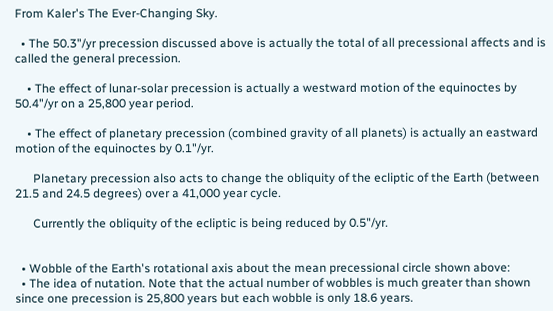From Kaler's The Ever-Changing Sky.

  • The 50.3"/yr precession discussed above is actually the total of all precessional affects and is called the general precession.

    • The effect of lunar-solar precession is actually a westward motion of the equinoctes by 50.4"/yr on a 25,800 year period.

    • The effect of planetary precession (combined gravity of all planets) is actually an eastward motion of the equinoctes by 0.1"/yr.

      Planetary precession also acts to change the obliquity of the ecliptic of the Earth (between 21.5 and 24.5 degrees) over a 41,000 year cycle.

      Currently the obliquity of the ecliptic is being reduced by 0.5"/yr.


  • Wobble of the Earth's rotational axis about the mean precessional circle shown above:
  • The idea of nutation. Note that the actual number of wobbles is much greater than shown since one precession is 25,800 years but each wobble is only 18.6 years.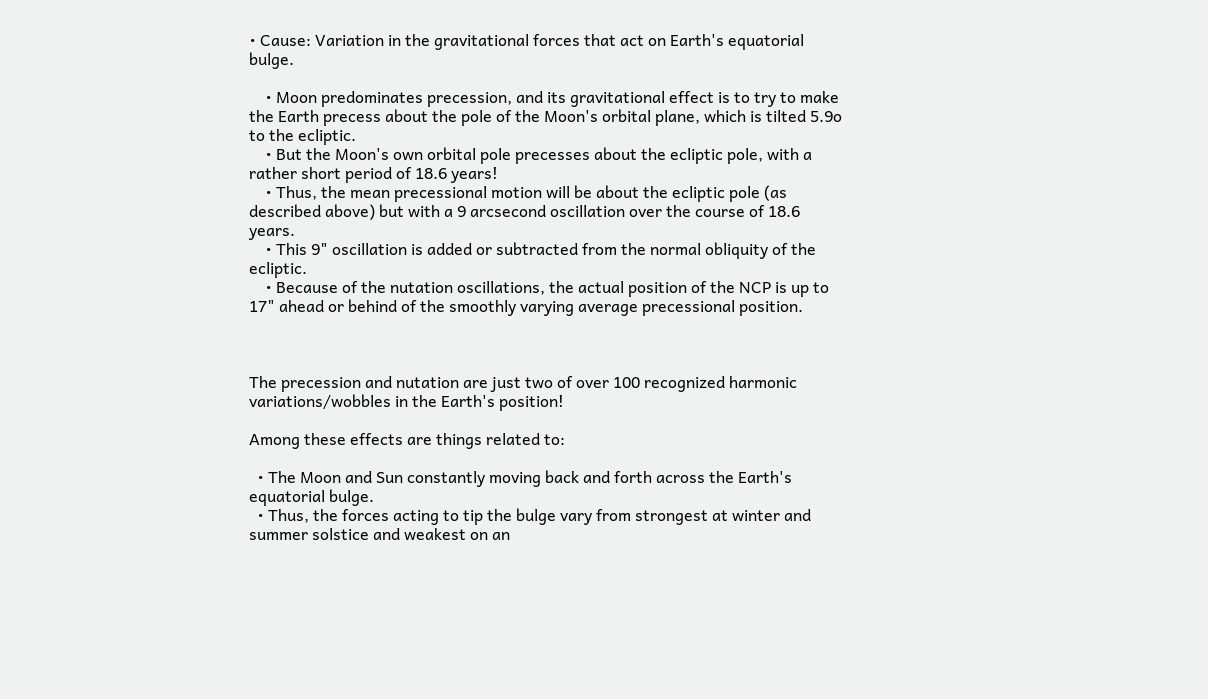• Cause: Variation in the gravitational forces that act on Earth's equatorial bulge.

    • Moon predominates precession, and its gravitational effect is to try to make the Earth precess about the pole of the Moon's orbital plane, which is tilted 5.9o to the ecliptic.
    • But the Moon's own orbital pole precesses about the ecliptic pole, with a rather short period of 18.6 years!
    • Thus, the mean precessional motion will be about the ecliptic pole (as described above) but with a 9 arcsecond oscillation over the course of 18.6 years.
    • This 9" oscillation is added or subtracted from the normal obliquity of the ecliptic.
    • Because of the nutation oscillations, the actual position of the NCP is up to 17" ahead or behind of the smoothly varying average precessional position.



The precession and nutation are just two of over 100 recognized harmonic variations/wobbles in the Earth's position!

Among these effects are things related to:

  • The Moon and Sun constantly moving back and forth across the Earth's equatorial bulge.
  • Thus, the forces acting to tip the bulge vary from strongest at winter and summer solstice and weakest on an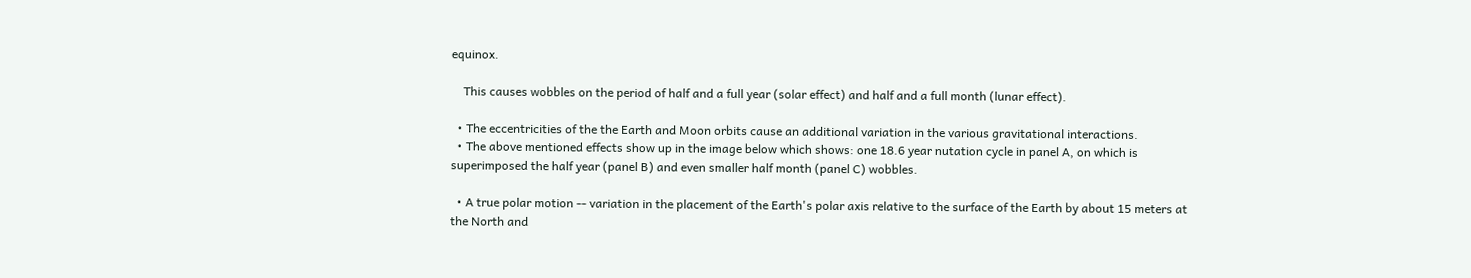equinox.

    This causes wobbles on the period of half and a full year (solar effect) and half and a full month (lunar effect).

  • The eccentricities of the the Earth and Moon orbits cause an additional variation in the various gravitational interactions.
  • The above mentioned effects show up in the image below which shows: one 18.6 year nutation cycle in panel A, on which is superimposed the half year (panel B) and even smaller half month (panel C) wobbles.

  • A true polar motion -- variation in the placement of the Earth's polar axis relative to the surface of the Earth by about 15 meters at the North and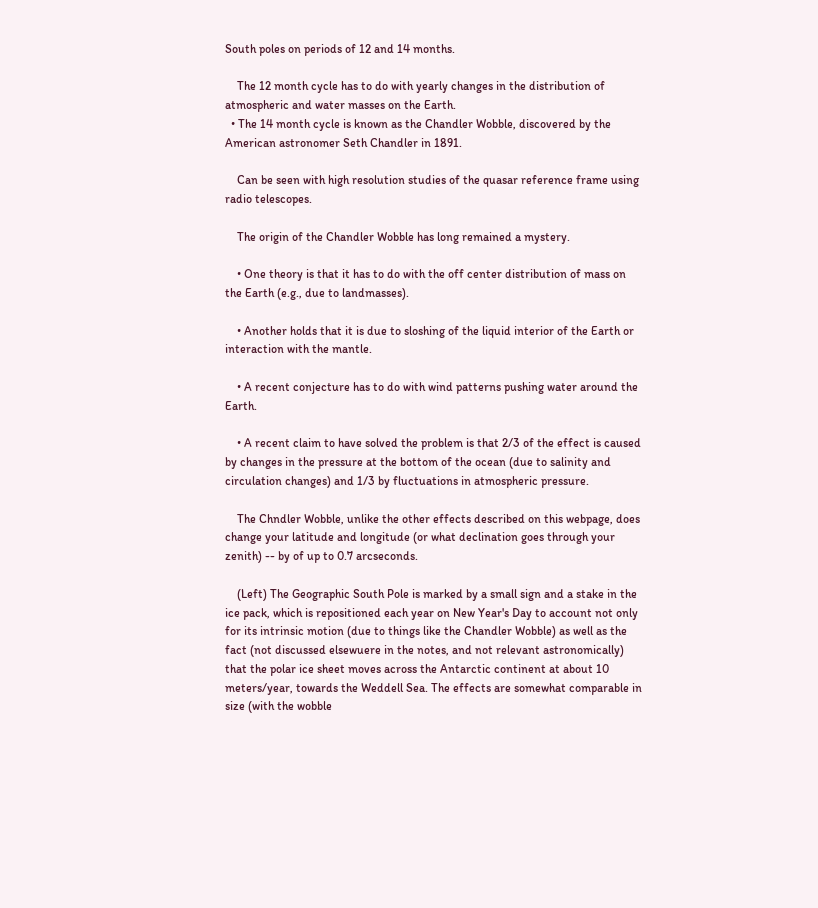South poles on periods of 12 and 14 months.

    The 12 month cycle has to do with yearly changes in the distribution of atmospheric and water masses on the Earth.
  • The 14 month cycle is known as the Chandler Wobble, discovered by the American astronomer Seth Chandler in 1891.

    Can be seen with high resolution studies of the quasar reference frame using radio telescopes.

    The origin of the Chandler Wobble has long remained a mystery.

    • One theory is that it has to do with the off center distribution of mass on the Earth (e.g., due to landmasses).

    • Another holds that it is due to sloshing of the liquid interior of the Earth or interaction with the mantle.

    • A recent conjecture has to do with wind patterns pushing water around the Earth.

    • A recent claim to have solved the problem is that 2/3 of the effect is caused by changes in the pressure at the bottom of the ocean (due to salinity and circulation changes) and 1/3 by fluctuations in atmospheric pressure.

    The Chndler Wobble, unlike the other effects described on this webpage, does change your latitude and longitude (or what declination goes through your zenith) -- by of up to 0.7 arcseconds.

    (Left) The Geographic South Pole is marked by a small sign and a stake in the ice pack, which is repositioned each year on New Year's Day to account not only for its intrinsic motion (due to things like the Chandler Wobble) as well as the fact (not discussed elsewuere in the notes, and not relevant astronomically) that the polar ice sheet moves across the Antarctic continent at about 10 meters/year, towards the Weddell Sea. The effects are somewhat comparable in size (with the wobble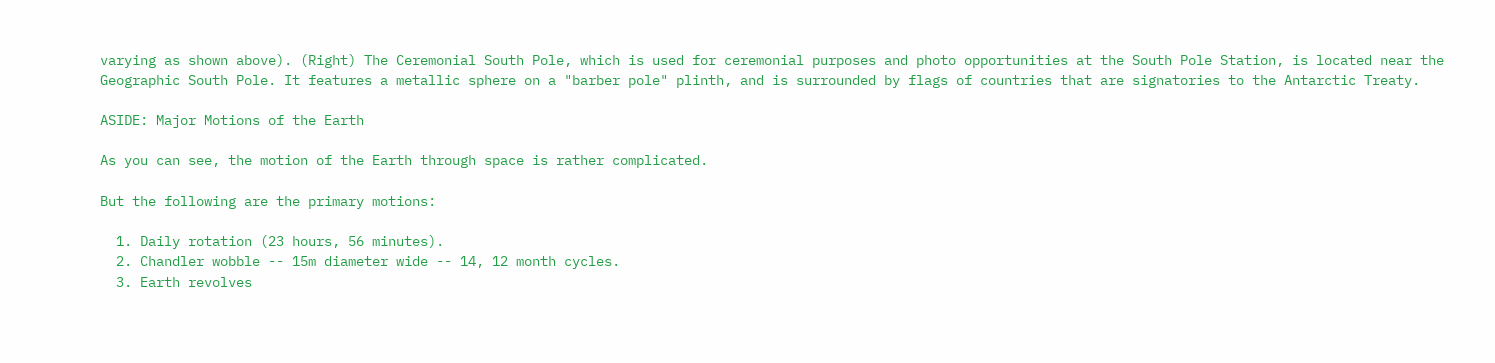varying as shown above). (Right) The Ceremonial South Pole, which is used for ceremonial purposes and photo opportunities at the South Pole Station, is located near the Geographic South Pole. It features a metallic sphere on a "barber pole" plinth, and is surrounded by flags of countries that are signatories to the Antarctic Treaty.

ASIDE: Major Motions of the Earth

As you can see, the motion of the Earth through space is rather complicated.

But the following are the primary motions:

  1. Daily rotation (23 hours, 56 minutes).
  2. Chandler wobble -- 15m diameter wide -- 14, 12 month cycles.
  3. Earth revolves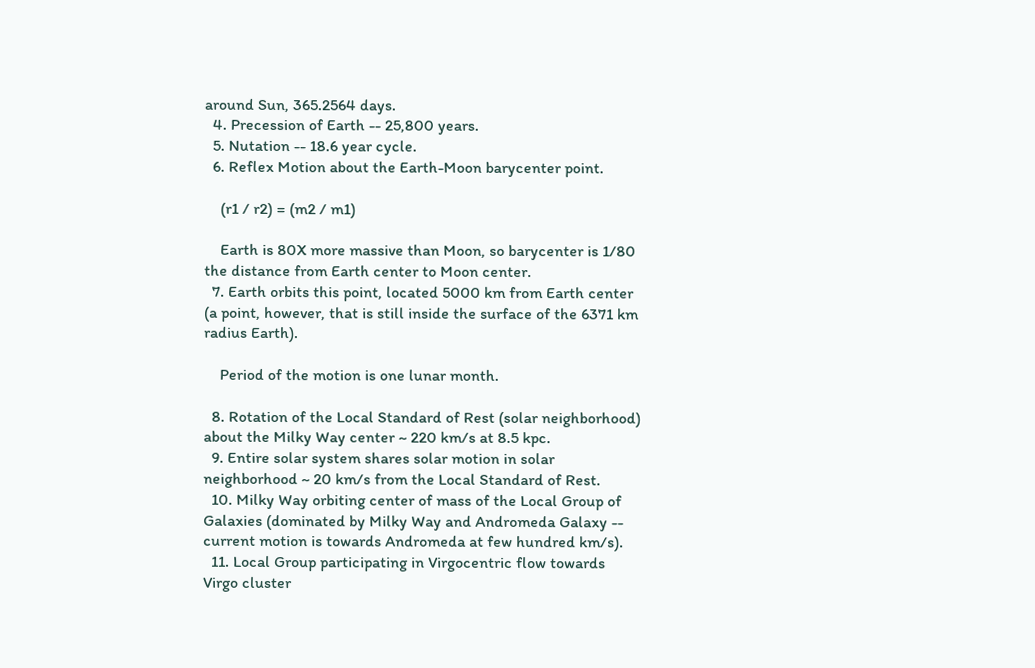around Sun, 365.2564 days.
  4. Precession of Earth -- 25,800 years.
  5. Nutation -- 18.6 year cycle.
  6. Reflex Motion about the Earth-Moon barycenter point.

    (r1 / r2) = (m2 / m1)

    Earth is 80X more massive than Moon, so barycenter is 1/80 the distance from Earth center to Moon center.
  7. Earth orbits this point, located 5000 km from Earth center (a point, however, that is still inside the surface of the 6371 km radius Earth).

    Period of the motion is one lunar month.

  8. Rotation of the Local Standard of Rest (solar neighborhood) about the Milky Way center ~ 220 km/s at 8.5 kpc.
  9. Entire solar system shares solar motion in solar neighborhood ~ 20 km/s from the Local Standard of Rest.
  10. Milky Way orbiting center of mass of the Local Group of Galaxies (dominated by Milky Way and Andromeda Galaxy -- current motion is towards Andromeda at few hundred km/s).
  11. Local Group participating in Virgocentric flow towards Virgo cluster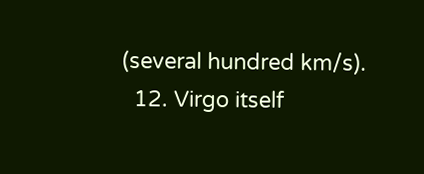(several hundred km/s).
  12. Virgo itself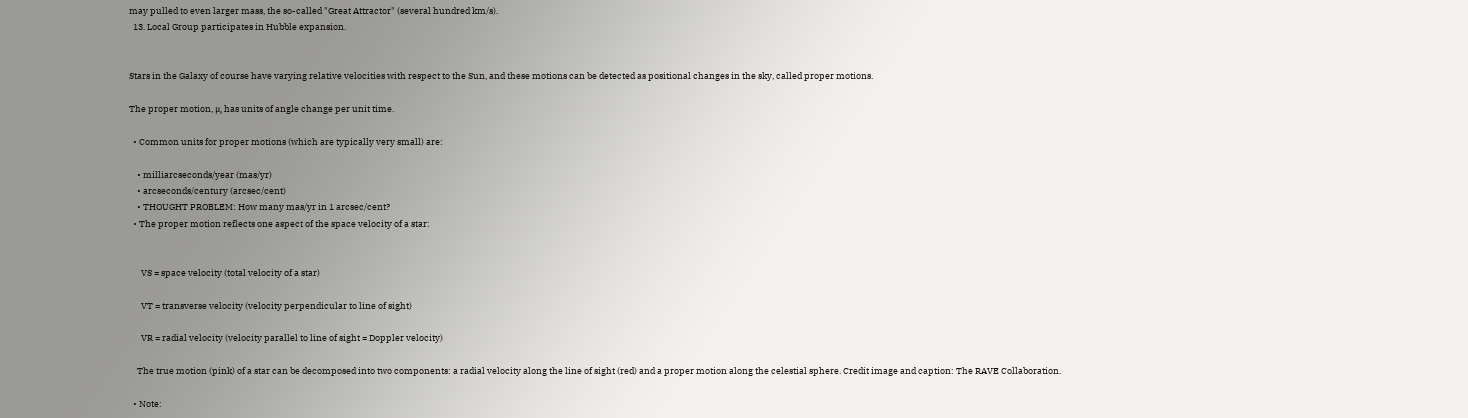may pulled to even larger mass, the so-called "Great Attractor" (several hundred km/s).
  13. Local Group participates in Hubble expansion.


Stars in the Galaxy of course have varying relative velocities with respect to the Sun, and these motions can be detected as positional changes in the sky, called proper motions.

The proper motion, μ, has units of angle change per unit time.

  • Common units for proper motions (which are typically very small) are:

    • milliarcseconds/year (mas/yr)
    • arcseconds/century (arcsec/cent)
    • THOUGHT PROBLEM: How many mas/yr in 1 arcsec/cent?
  • The proper motion reflects one aspect of the space velocity of a star:


      VS = space velocity (total velocity of a star)

      VT = transverse velocity (velocity perpendicular to line of sight)

      VR = radial velocity (velocity parallel to line of sight = Doppler velocity)

    The true motion (pink) of a star can be decomposed into two components: a radial velocity along the line of sight (red) and a proper motion along the celestial sphere. Credit image and caption: The RAVE Collaboration.

  • Note: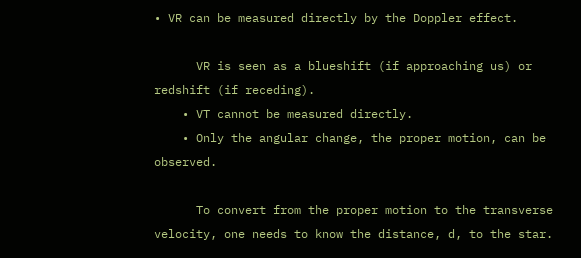• VR can be measured directly by the Doppler effect.

      VR is seen as a blueshift (if approaching us) or redshift (if receding).
    • VT cannot be measured directly.
    • Only the angular change, the proper motion, can be observed.

      To convert from the proper motion to the transverse velocity, one needs to know the distance, d, to the star.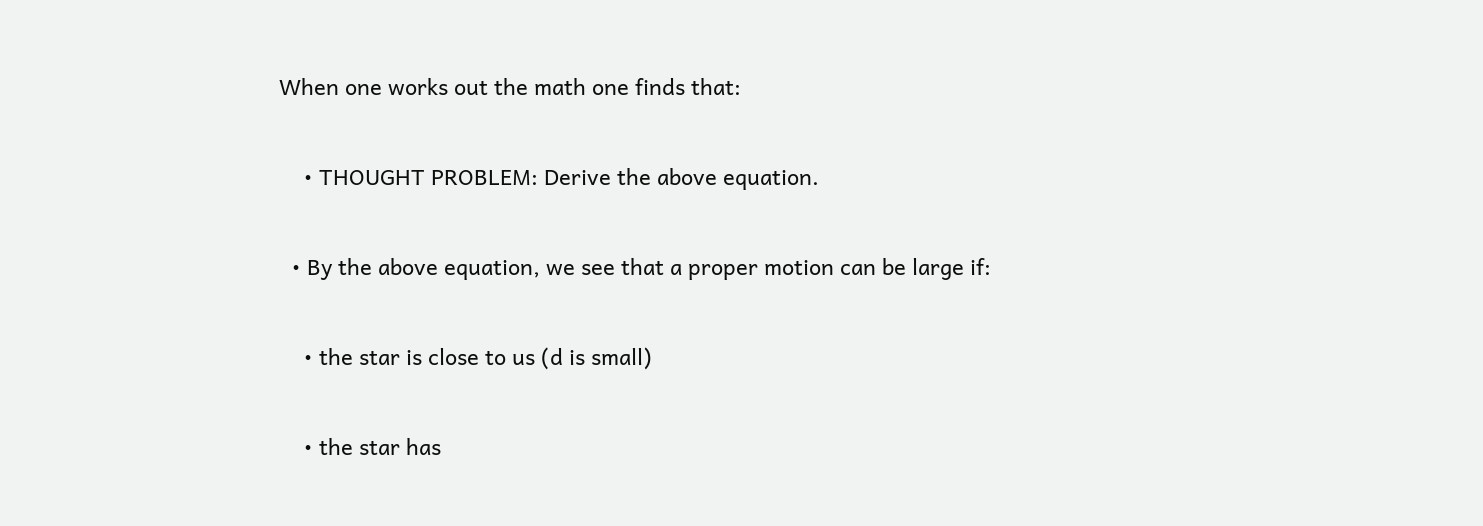When one works out the math one finds that:

    • THOUGHT PROBLEM: Derive the above equation.

  • By the above equation, we see that a proper motion can be large if:

    • the star is close to us (d is small)

    • the star has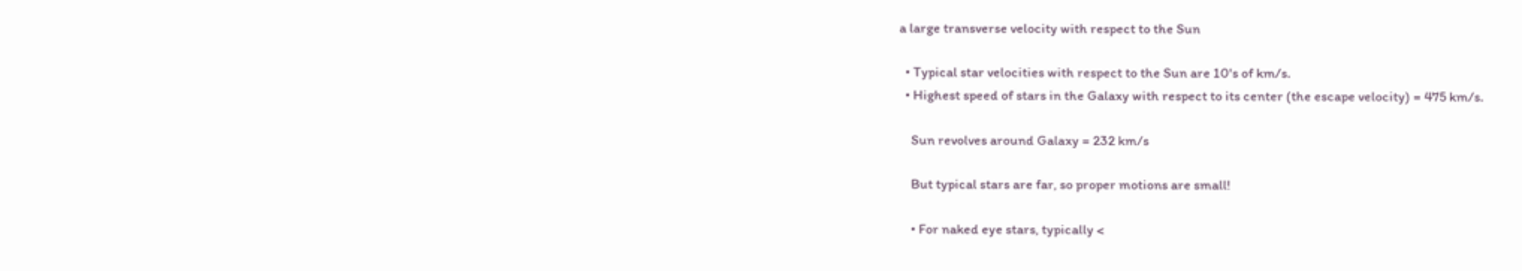a large transverse velocity with respect to the Sun

  • Typical star velocities with respect to the Sun are 10's of km/s.
  • Highest speed of stars in the Galaxy with respect to its center (the escape velocity) = 475 km/s.

    Sun revolves around Galaxy = 232 km/s

    But typical stars are far, so proper motions are small!

    • For naked eye stars, typically <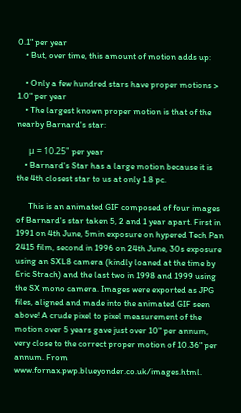0.1" per year
    • But, over time, this amount of motion adds up:

    • Only a few hundred stars have proper motions > 1.0" per year
    • The largest known proper motion is that of the nearby Barnard's star:

      μ = 10.25" per year
    • Barnard's Star has a large motion because it is the 4th closest star to us at only 1.8 pc.

      This is an animated GIF composed of four images of Barnard's star taken 5, 2 and 1 year apart. First in 1991 on 4th June, 5min exposure on hypered Tech Pan 2415 film, second in 1996 on 24th June, 30s exposure using an SXL8 camera (kindly loaned at the time by Eric Strach) and the last two in 1998 and 1999 using the SX mono camera. Images were exported as JPG files, aligned and made into the animated GIF seen above! A crude pixel to pixel measurement of the motion over 5 years gave just over 10" per annum, very close to the correct proper motion of 10.36" per annum. From www.fornax.pwp.blueyonder.co.uk/images.html.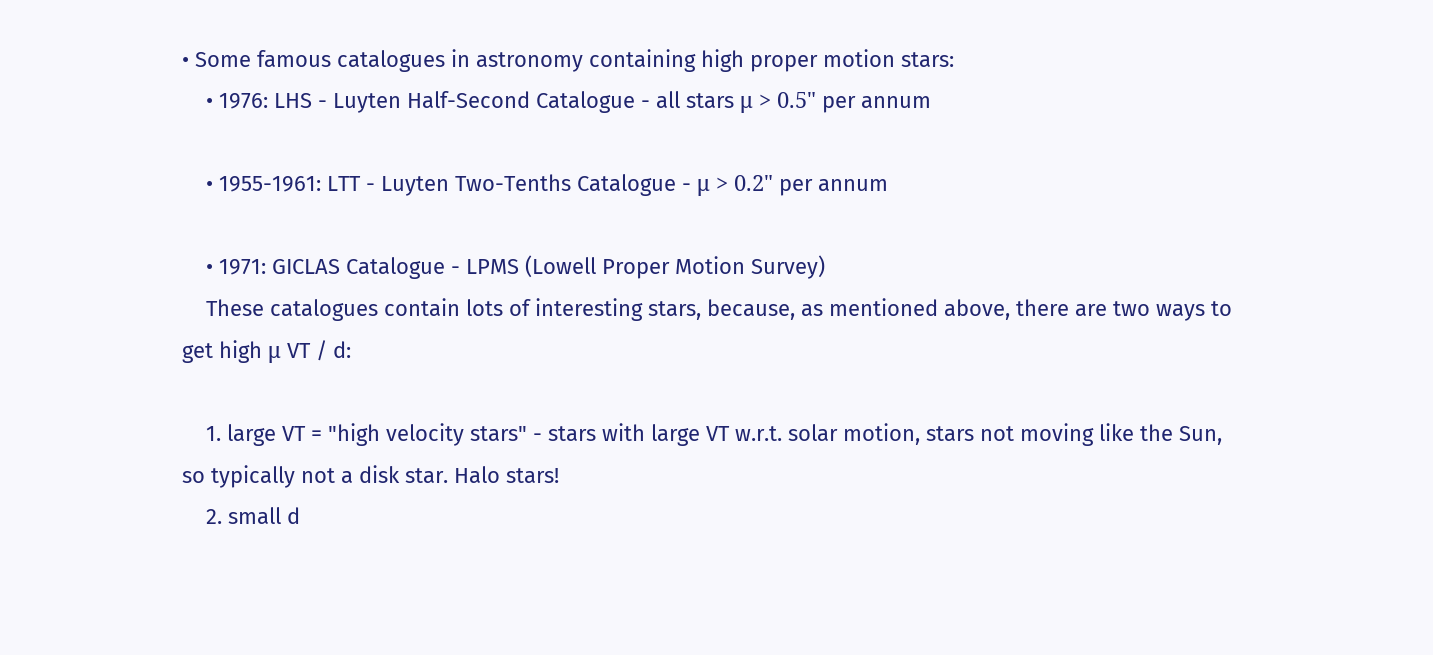• Some famous catalogues in astronomy containing high proper motion stars:
    • 1976: LHS - Luyten Half-Second Catalogue - all stars μ > 0.5" per annum

    • 1955-1961: LTT - Luyten Two-Tenths Catalogue - μ > 0.2" per annum

    • 1971: GICLAS Catalogue - LPMS (Lowell Proper Motion Survey)
    These catalogues contain lots of interesting stars, because, as mentioned above, there are two ways to get high μ VT / d:

    1. large VT = "high velocity stars" - stars with large VT w.r.t. solar motion, stars not moving like the Sun, so typically not a disk star. Halo stars!
    2. small d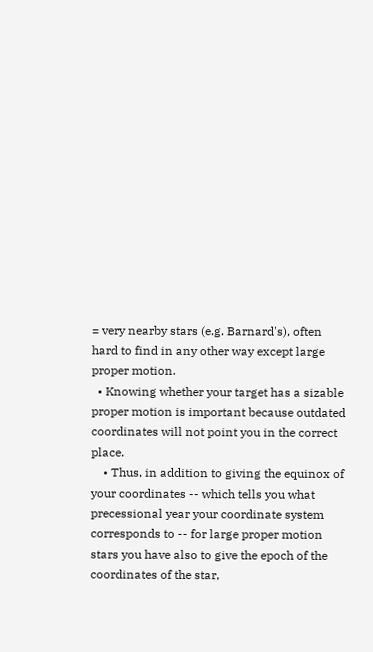= very nearby stars (e.g. Barnard's), often hard to find in any other way except large proper motion.
  • Knowing whether your target has a sizable proper motion is important because outdated coordinates will not point you in the correct place.
    • Thus, in addition to giving the equinox of your coordinates -- which tells you what precessional year your coordinate system corresponds to -- for large proper motion stars you have also to give the epoch of the coordinates of the star,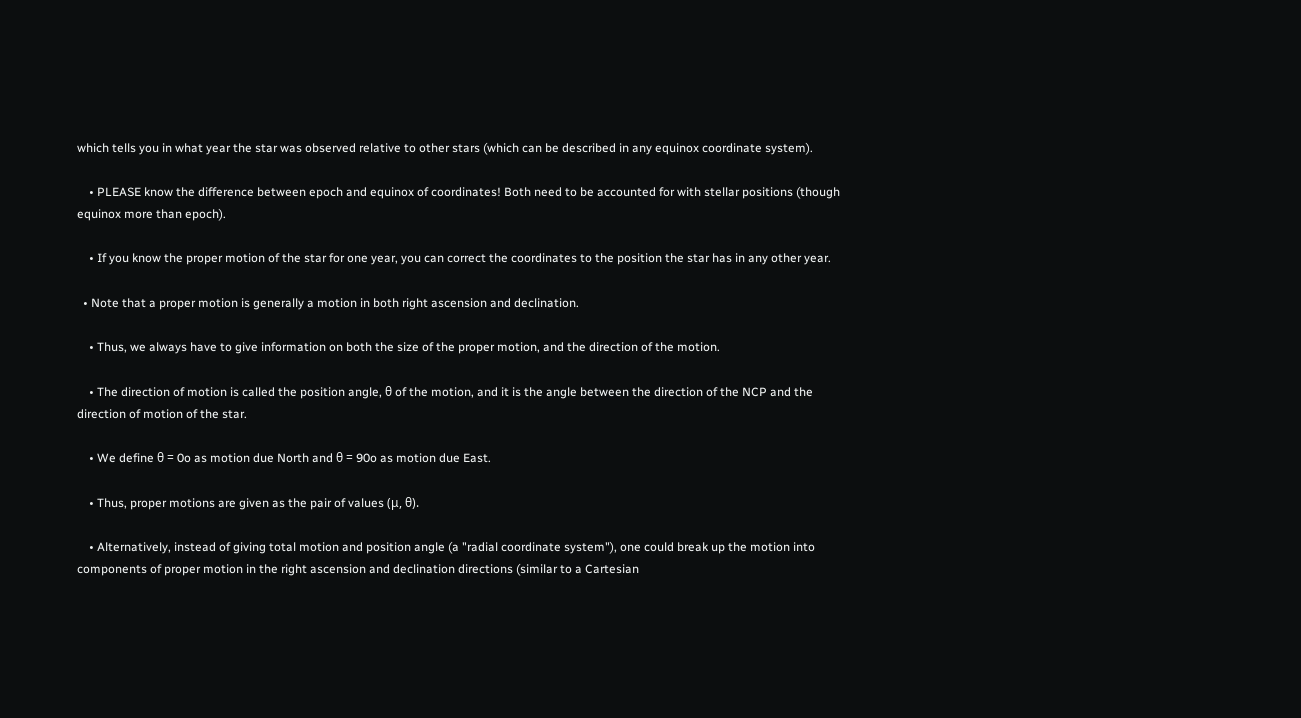which tells you in what year the star was observed relative to other stars (which can be described in any equinox coordinate system).

    • PLEASE know the difference between epoch and equinox of coordinates! Both need to be accounted for with stellar positions (though equinox more than epoch).

    • If you know the proper motion of the star for one year, you can correct the coordinates to the position the star has in any other year.

  • Note that a proper motion is generally a motion in both right ascension and declination.

    • Thus, we always have to give information on both the size of the proper motion, and the direction of the motion.

    • The direction of motion is called the position angle, θ of the motion, and it is the angle between the direction of the NCP and the direction of motion of the star.

    • We define θ = 0o as motion due North and θ = 90o as motion due East.

    • Thus, proper motions are given as the pair of values (μ, θ).

    • Alternatively, instead of giving total motion and position angle (a "radial coordinate system"), one could break up the motion into components of proper motion in the right ascension and declination directions (similar to a Cartesian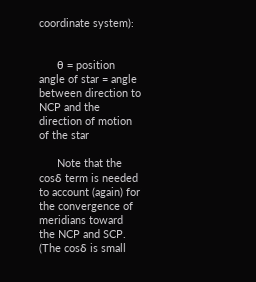coordinate system):


      θ = position angle of star = angle between direction to NCP and the direction of motion of the star

      Note that the cosδ term is needed to account (again) for the convergence of meridians toward the NCP and SCP. (The cosδ is small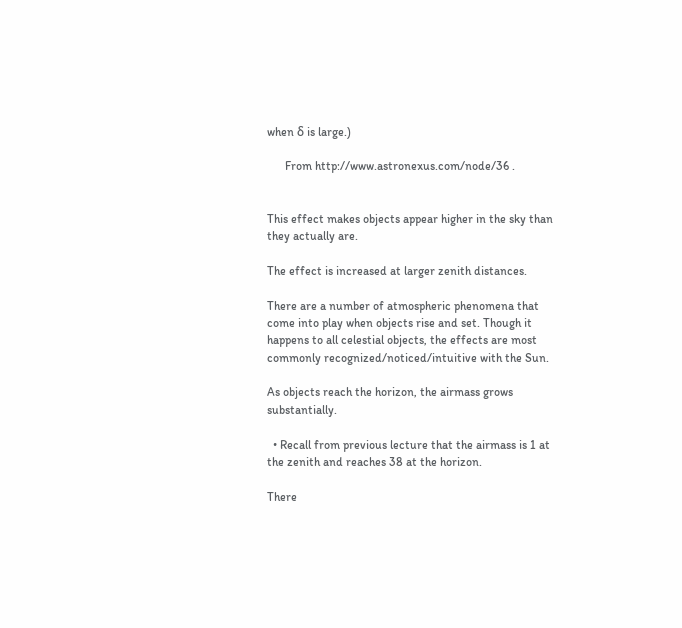when δ is large.)

      From http://www.astronexus.com/node/36 .


This effect makes objects appear higher in the sky than they actually are.

The effect is increased at larger zenith distances.

There are a number of atmospheric phenomena that come into play when objects rise and set. Though it happens to all celestial objects, the effects are most commonly recognized/noticed/intuitive with the Sun.

As objects reach the horizon, the airmass grows substantially.

  • Recall from previous lecture that the airmass is 1 at the zenith and reaches 38 at the horizon.

There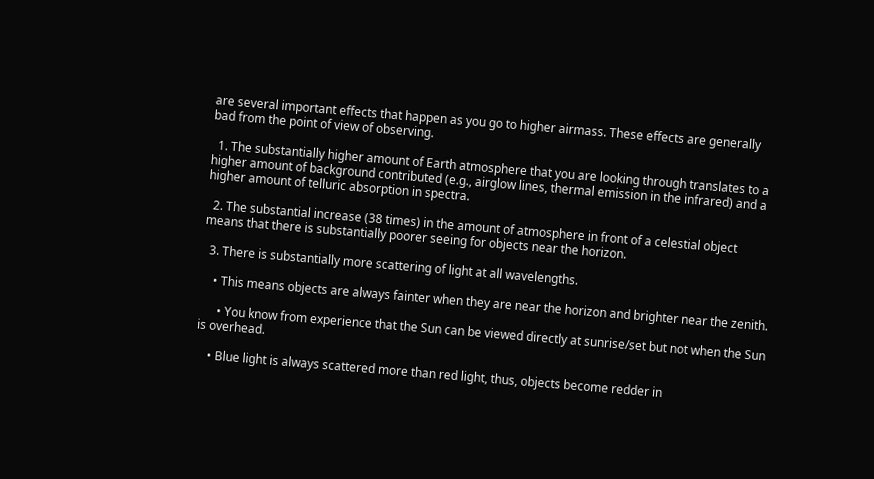are several important effects that happen as you go to higher airmass. These effects are generally bad from the point of view of observing.

  1. The substantially higher amount of Earth atmosphere that you are looking through translates to a higher amount of background contributed (e.g., airglow lines, thermal emission in the infrared) and a higher amount of telluric absorption in spectra.

  2. The substantial increase (38 times) in the amount of atmosphere in front of a celestial object means that there is substantially poorer seeing for objects near the horizon.

  3. There is substantially more scattering of light at all wavelengths.

    • This means objects are always fainter when they are near the horizon and brighter near the zenith.

      • You know from experience that the Sun can be viewed directly at sunrise/set but not when the Sun is overhead.

    • Blue light is always scattered more than red light, thus, objects become redder in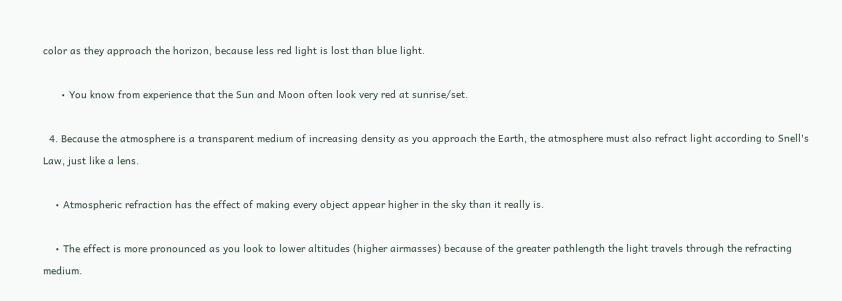color as they approach the horizon, because less red light is lost than blue light.

      • You know from experience that the Sun and Moon often look very red at sunrise/set.

  4. Because the atmosphere is a transparent medium of increasing density as you approach the Earth, the atmosphere must also refract light according to Snell's Law, just like a lens.

    • Atmospheric refraction has the effect of making every object appear higher in the sky than it really is.

    • The effect is more pronounced as you look to lower altitudes (higher airmasses) because of the greater pathlength the light travels through the refracting medium.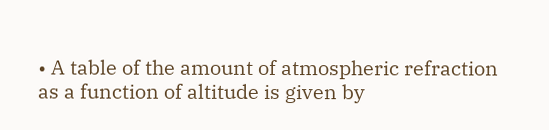• A table of the amount of atmospheric refraction as a function of altitude is given by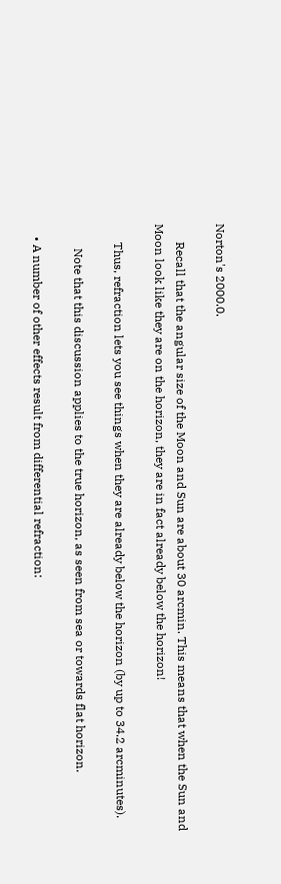Norton's 2000.0.

      Recall that the angular size of the Moon and Sun are about 30 arcmin. This means that when the Sun and Moon look like they are on the horizon, they are in fact already below the horizon!

      Thus, refraction lets you see things when they are already below the horizon (by up to 34.2 arcminutes).

        Note that this discussion applies to the true horizon, as seen from sea or towards flat horizon.

    • A number of other effects result from differential refraction: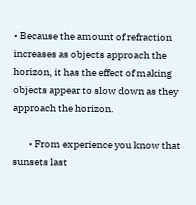• Because the amount of refraction increases as objects approach the horizon, it has the effect of making objects appear to slow down as they approach the horizon.

        • From experience you know that sunsets last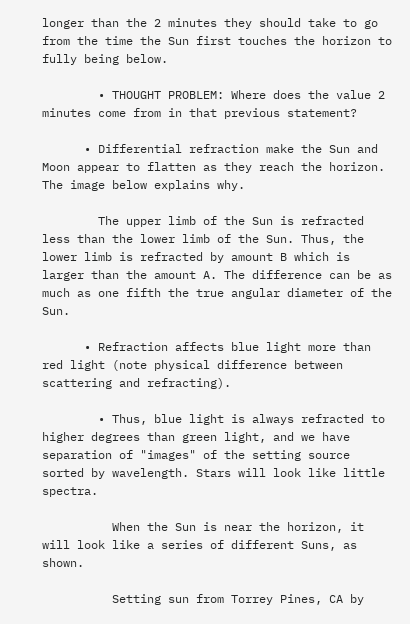longer than the 2 minutes they should take to go from the time the Sun first touches the horizon to fully being below.

        • THOUGHT PROBLEM: Where does the value 2 minutes come from in that previous statement?

      • Differential refraction make the Sun and Moon appear to flatten as they reach the horizon. The image below explains why.

        The upper limb of the Sun is refracted less than the lower limb of the Sun. Thus, the lower limb is refracted by amount B which is larger than the amount A. The difference can be as much as one fifth the true angular diameter of the Sun.

      • Refraction affects blue light more than red light (note physical difference between scattering and refracting).

        • Thus, blue light is always refracted to higher degrees than green light, and we have separation of "images" of the setting source sorted by wavelength. Stars will look like little spectra.

          When the Sun is near the horizon, it will look like a series of different Suns, as shown.

          Setting sun from Torrey Pines, CA by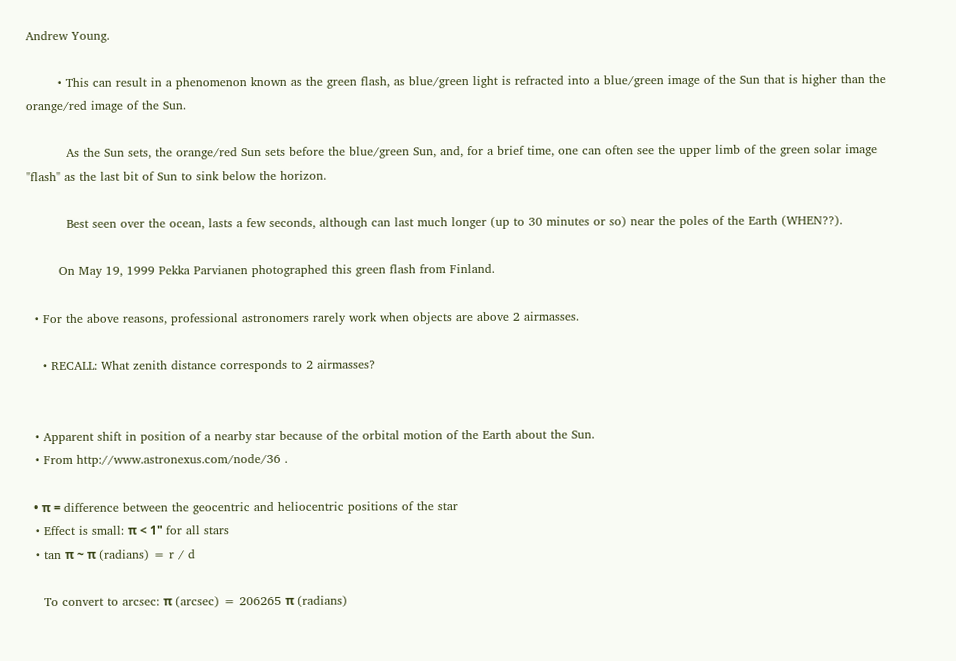Andrew Young.

        • This can result in a phenomenon known as the green flash, as blue/green light is refracted into a blue/green image of the Sun that is higher than the orange/red image of the Sun.

          As the Sun sets, the orange/red Sun sets before the blue/green Sun, and, for a brief time, one can often see the upper limb of the green solar image "flash" as the last bit of Sun to sink below the horizon.

          Best seen over the ocean, lasts a few seconds, although can last much longer (up to 30 minutes or so) near the poles of the Earth (WHEN??).

        On May 19, 1999 Pekka Parvianen photographed this green flash from Finland.

  • For the above reasons, professional astronomers rarely work when objects are above 2 airmasses.

    • RECALL: What zenith distance corresponds to 2 airmasses?


  • Apparent shift in position of a nearby star because of the orbital motion of the Earth about the Sun.
  • From http://www.astronexus.com/node/36 .

  • π = difference between the geocentric and heliocentric positions of the star
  • Effect is small: π < 1" for all stars
  • tan π ~ π (radians) = r / d

    To convert to arcsec: π (arcsec) = 206265 π (radians)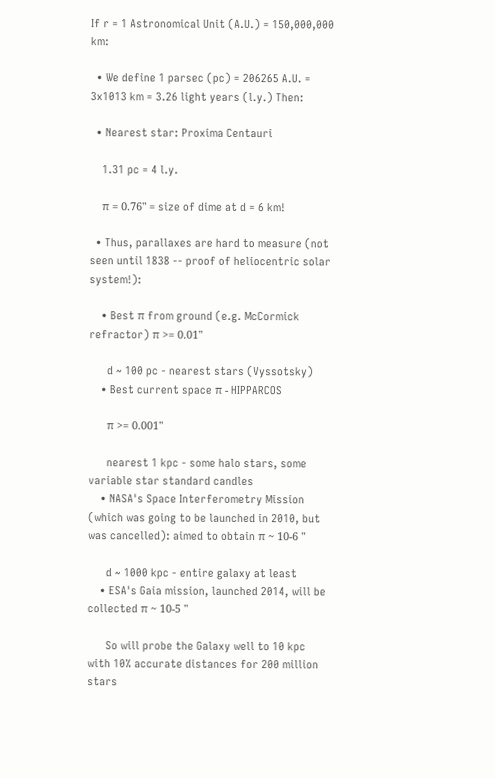If r = 1 Astronomical Unit (A.U.) = 150,000,000 km:

  • We define 1 parsec (pc) = 206265 A.U. = 3x1013 km = 3.26 light years (l.y.) Then:

  • Nearest star: Proxima Centauri

    1.31 pc = 4 l.y.

    π = 0.76" = size of dime at d = 6 km!

  • Thus, parallaxes are hard to measure (not seen until 1838 -- proof of heliocentric solar system!):

    • Best π from ground (e.g. McCormick refractor) π >= 0.01"

      d ~ 100 pc - nearest stars (Vyssotsky)
    • Best current space π - HIPPARCOS

      π >= 0.001"

      nearest 1 kpc - some halo stars, some variable star standard candles
    • NASA's Space Interferometry Mission (which was going to be launched in 2010, but was cancelled): aimed to obtain π ~ 10-6 "

      d ~ 1000 kpc - entire galaxy at least
    • ESA's Gaia mission, launched 2014, will be collected π ~ 10-5 "

      So will probe the Galaxy well to 10 kpc with 10% accurate distances for 200 million stars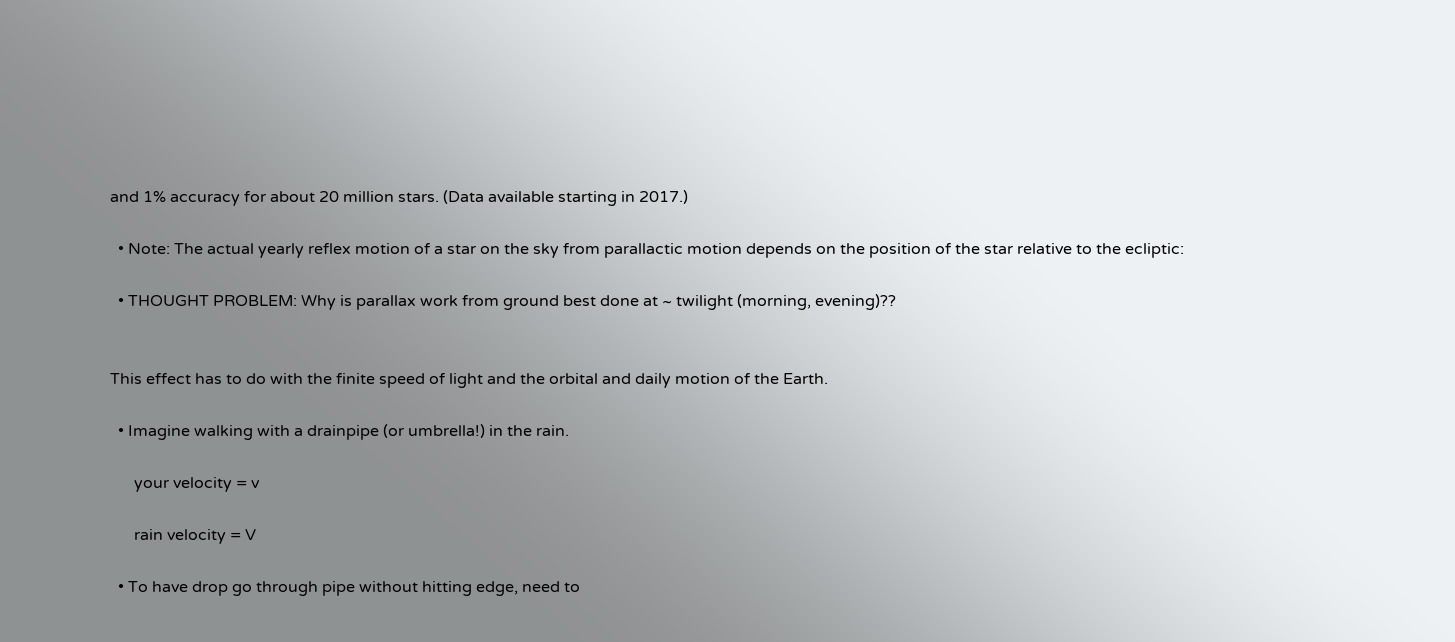and 1% accuracy for about 20 million stars. (Data available starting in 2017.)

  • Note: The actual yearly reflex motion of a star on the sky from parallactic motion depends on the position of the star relative to the ecliptic:

  • THOUGHT PROBLEM: Why is parallax work from ground best done at ~ twilight (morning, evening)??


This effect has to do with the finite speed of light and the orbital and daily motion of the Earth.

  • Imagine walking with a drainpipe (or umbrella!) in the rain.

      your velocity = v

      rain velocity = V

  • To have drop go through pipe without hitting edge, need to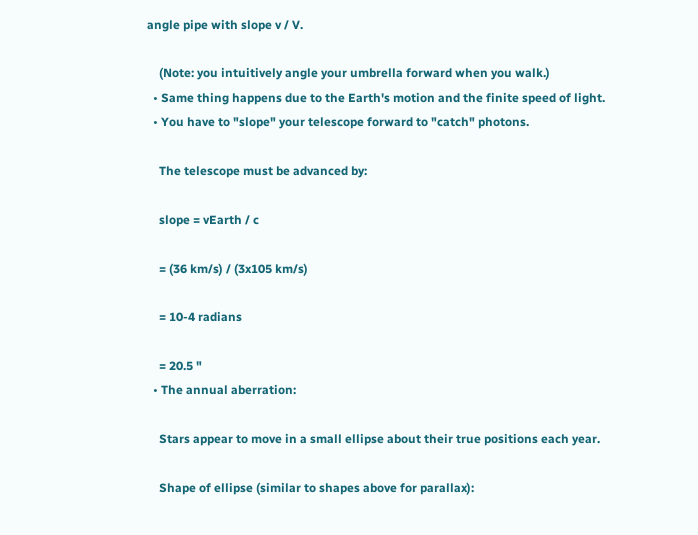angle pipe with slope v / V.

    (Note: you intuitively angle your umbrella forward when you walk.)
  • Same thing happens due to the Earth's motion and the finite speed of light.
  • You have to "slope" your telescope forward to "catch" photons.

    The telescope must be advanced by:

    slope = vEarth / c

    = (36 km/s) / (3x105 km/s)

    = 10-4 radians

    = 20.5 "
  • The annual aberration:

    Stars appear to move in a small ellipse about their true positions each year.

    Shape of ellipse (similar to shapes above for parallax):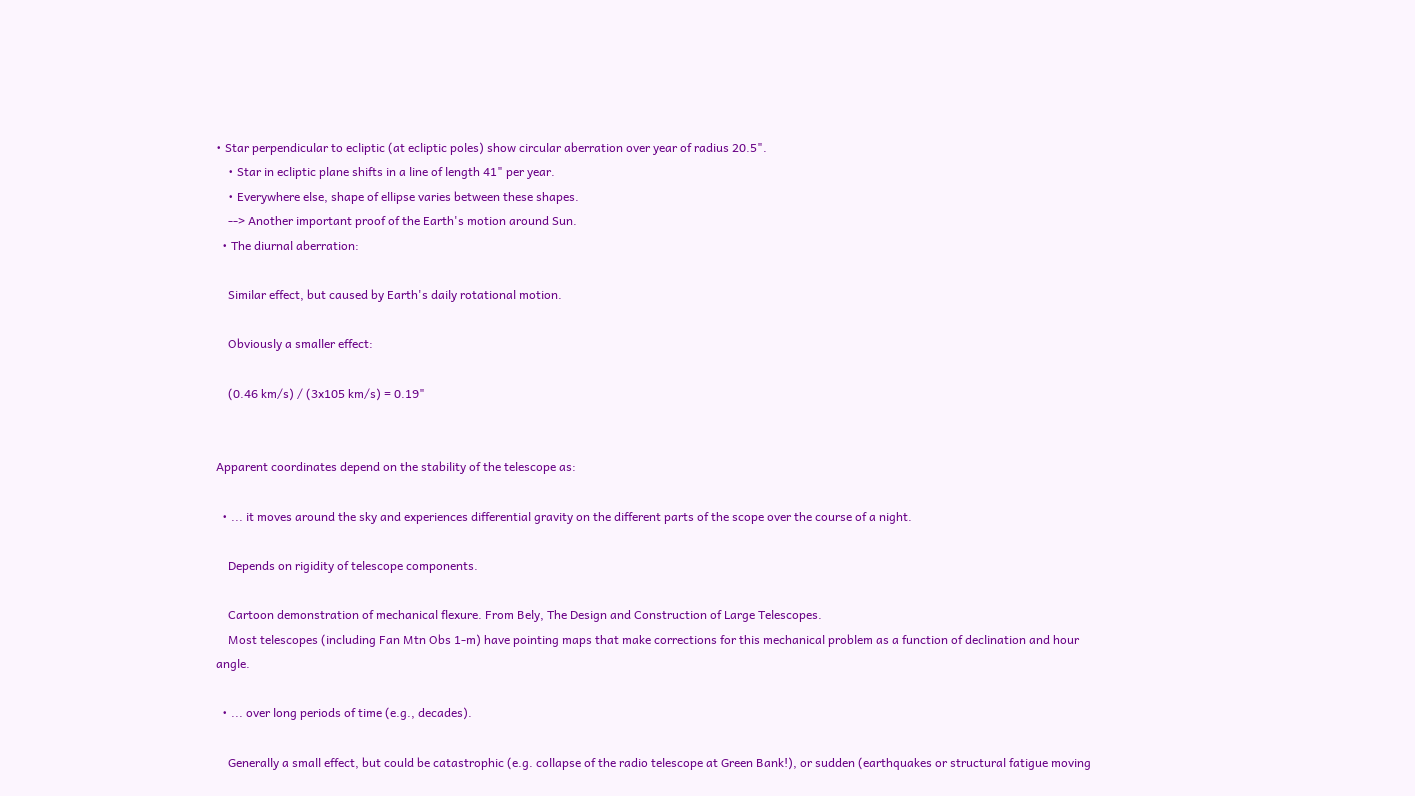• Star perpendicular to ecliptic (at ecliptic poles) show circular aberration over year of radius 20.5".
    • Star in ecliptic plane shifts in a line of length 41" per year.
    • Everywhere else, shape of ellipse varies between these shapes.
    --> Another important proof of the Earth's motion around Sun.
  • The diurnal aberration:

    Similar effect, but caused by Earth's daily rotational motion.

    Obviously a smaller effect:

    (0.46 km/s) / (3x105 km/s) = 0.19"


Apparent coordinates depend on the stability of the telescope as:

  • ... it moves around the sky and experiences differential gravity on the different parts of the scope over the course of a night.

    Depends on rigidity of telescope components.

    Cartoon demonstration of mechanical flexure. From Bely, The Design and Construction of Large Telescopes.
    Most telescopes (including Fan Mtn Obs 1-m) have pointing maps that make corrections for this mechanical problem as a function of declination and hour angle.

  • ... over long periods of time (e.g., decades).

    Generally a small effect, but could be catastrophic (e.g. collapse of the radio telescope at Green Bank!), or sudden (earthquakes or structural fatigue moving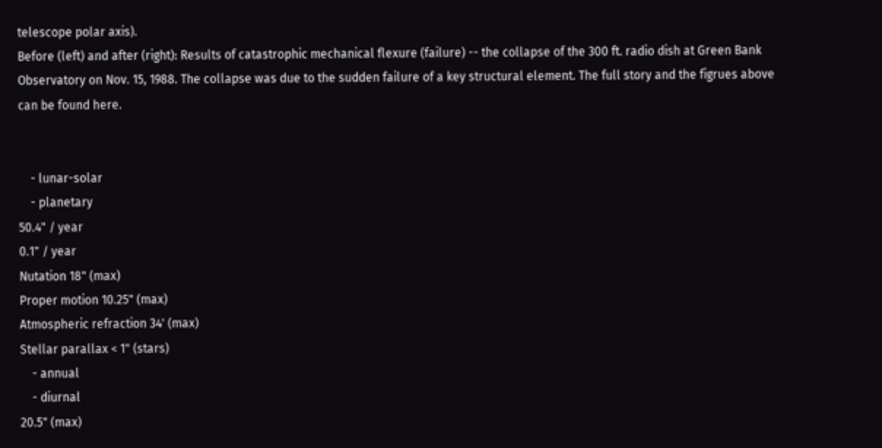telescope polar axis).
Before (left) and after (right): Results of catastrophic mechanical flexure (failure) -- the collapse of the 300 ft. radio dish at Green Bank Observatory on Nov. 15, 1988. The collapse was due to the sudden failure of a key structural element. The full story and the figrues above can be found here.


    - lunar-solar
    - planetary
50.4" / year
0.1" / year
Nutation 18" (max)
Proper motion 10.25" (max)
Atmospheric refraction 34' (max)
Stellar parallax < 1" (stars)
    - annual
    - diurnal
20.5" (max)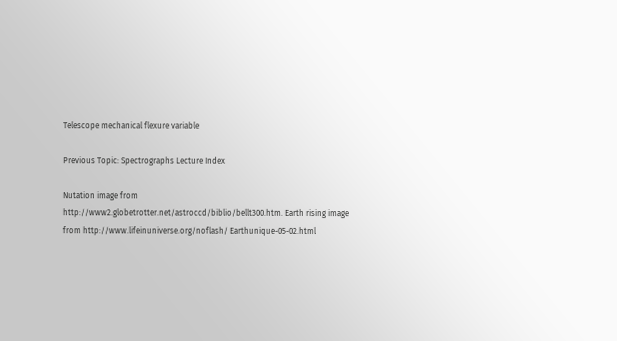Telescope mechanical flexure variable

Previous Topic: Spectrographs Lecture Index

Nutation image from http://www2.globetrotter.net/astroccd/biblio/bellt300.htm. Earth rising image from http://www.lifeinuniverse.org/noflash/ Earthunique-05-02.html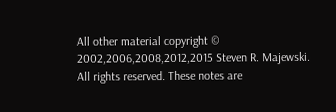All other material copyright © 2002,2006,2008,2012,2015 Steven R. Majewski. All rights reserved. These notes are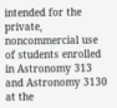intended for the private, noncommercial use of students enrolled in Astronomy 313 and Astronomy 3130 at the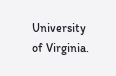University of Virginia.